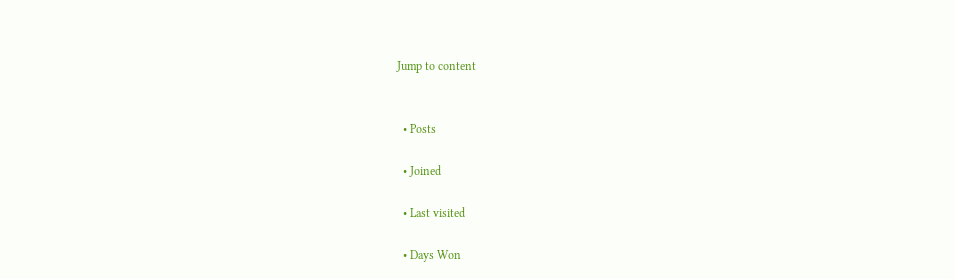Jump to content


  • Posts

  • Joined

  • Last visited

  • Days Won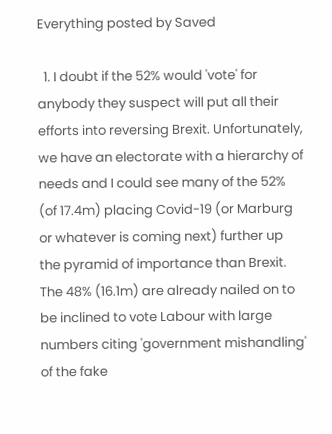Everything posted by Saved

  1. I doubt if the 52% would 'vote' for anybody they suspect will put all their efforts into reversing Brexit. Unfortunately, we have an electorate with a hierarchy of needs and I could see many of the 52% (of 17.4m) placing Covid-19 (or Marburg or whatever is coming next) further up the pyramid of importance than Brexit. The 48% (16.1m) are already nailed on to be inclined to vote Labour with large numbers citing 'government mishandling' of the fake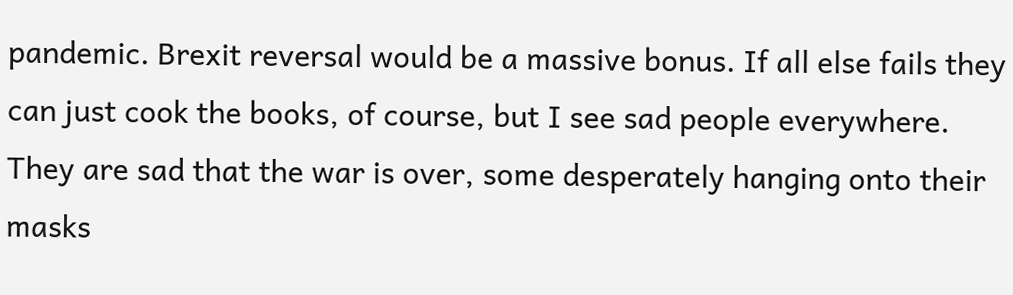pandemic. Brexit reversal would be a massive bonus. If all else fails they can just cook the books, of course, but I see sad people everywhere. They are sad that the war is over, some desperately hanging onto their masks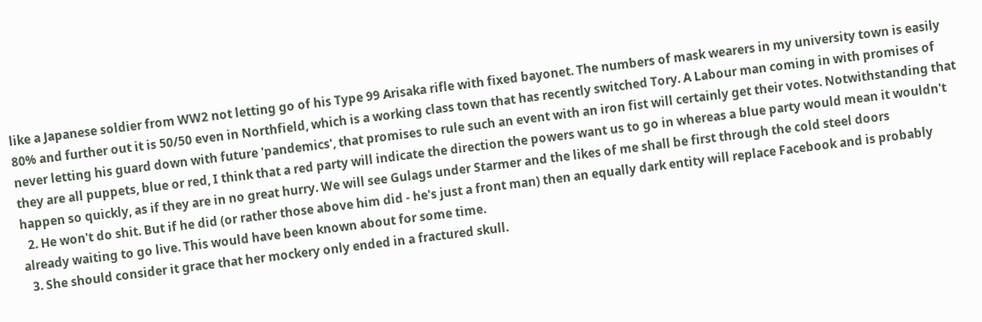like a Japanese soldier from WW2 not letting go of his Type 99 Arisaka rifle with fixed bayonet. The numbers of mask wearers in my university town is easily 80% and further out it is 50/50 even in Northfield, which is a working class town that has recently switched Tory. A Labour man coming in with promises of never letting his guard down with future 'pandemics', that promises to rule such an event with an iron fist will certainly get their votes. Notwithstanding that they are all puppets, blue or red, I think that a red party will indicate the direction the powers want us to go in whereas a blue party would mean it wouldn't happen so quickly, as if they are in no great hurry. We will see Gulags under Starmer and the likes of me shall be first through the cold steel doors
  2. He won't do shit. But if he did (or rather those above him did - he's just a front man) then an equally dark entity will replace Facebook and is probably already waiting to go live. This would have been known about for some time.
  3. She should consider it grace that her mockery only ended in a fractured skull.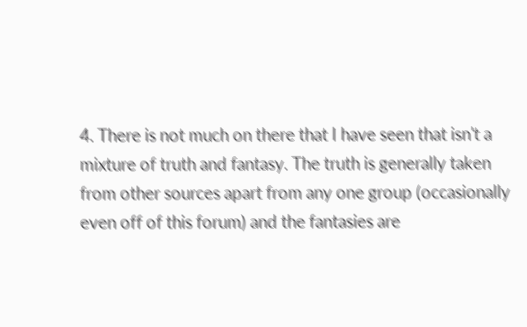4. There is not much on there that I have seen that isn't a mixture of truth and fantasy. The truth is generally taken from other sources apart from any one group (occasionally even off of this forum) and the fantasies are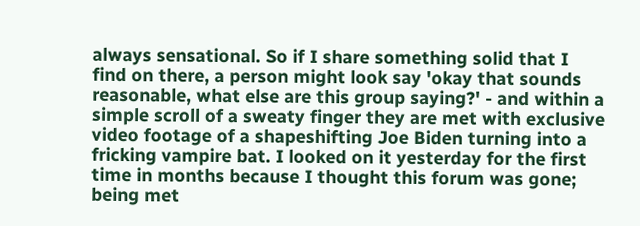always sensational. So if I share something solid that I find on there, a person might look say 'okay that sounds reasonable, what else are this group saying?' - and within a simple scroll of a sweaty finger they are met with exclusive video footage of a shapeshifting Joe Biden turning into a fricking vampire bat. I looked on it yesterday for the first time in months because I thought this forum was gone; being met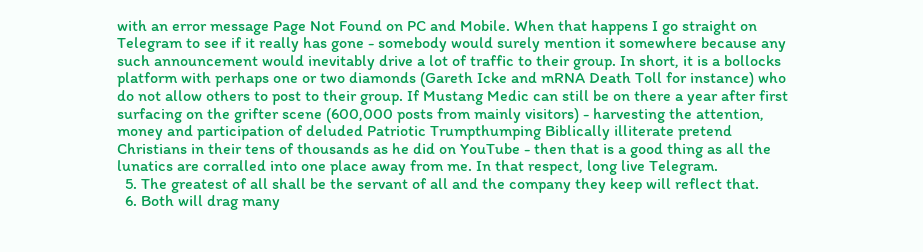with an error message Page Not Found on PC and Mobile. When that happens I go straight on Telegram to see if it really has gone - somebody would surely mention it somewhere because any such announcement would inevitably drive a lot of traffic to their group. In short, it is a bollocks platform with perhaps one or two diamonds (Gareth Icke and mRNA Death Toll for instance) who do not allow others to post to their group. If Mustang Medic can still be on there a year after first surfacing on the grifter scene (600,000 posts from mainly visitors) - harvesting the attention, money and participation of deluded Patriotic Trumpthumping Biblically illiterate pretend Christians in their tens of thousands as he did on YouTube - then that is a good thing as all the lunatics are corralled into one place away from me. In that respect, long live Telegram.
  5. The greatest of all shall be the servant of all and the company they keep will reflect that.
  6. Both will drag many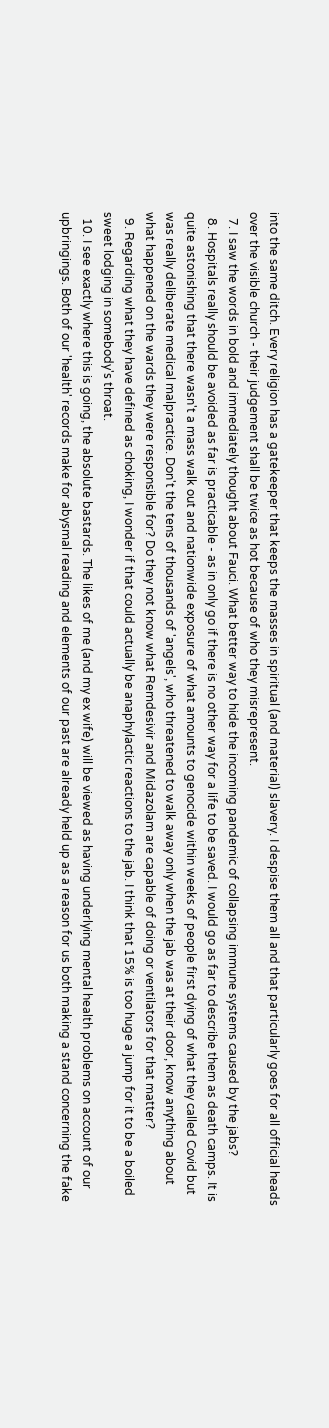into the same ditch. Every religion has a gatekeeper that keeps the masses in spiritual (and material) slavery. I despise them all and that particularly goes for all official heads over the visible church - their judgement shall be twice as hot because of who they misrepresent.
  7. I saw the words in bold and immediately thought about Fauci. What better way to hide the incoming pandemic of collapsing immune systems caused by the jabs?
  8. Hospitals really should be avoided as far is practicable - as in only go if there is no other way for a life to be saved. I would go as far to describe them as death camps. It is quite astonishing that there wasn't a mass walk out and nationwide exposure of what amounts to genocide within weeks of people first dying of what they called Covid but was really deliberate medical malpractice. Don't the tens of thousands of 'angels', who threatened to walk away only when the jab was at their door, know anything about what happened on the wards they were responsible for? Do they not know what Remdesivir and Midazolam are capable of doing or ventilators for that matter?
  9. Regarding what they have defined as choking, I wonder if that could actually be anaphylactic reactions to the jab. I think that 15% is too huge a jump for it to be a boiled sweet lodging in somebody's throat.
  10. I see exactly where this is going, the absolute bastards. The likes of me (and my ex wife) will be viewed as having underlying mental health problems on account of our upbringings. Both of our 'health' records make for abysmal reading and elements of our past are already held up as a reason for us both making a stand concerning the fake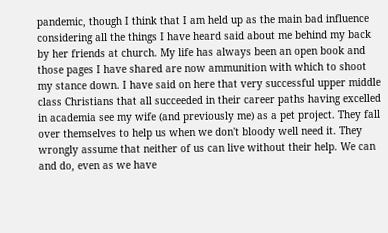pandemic, though I think that I am held up as the main bad influence considering all the things I have heard said about me behind my back by her friends at church. My life has always been an open book and those pages I have shared are now ammunition with which to shoot my stance down. I have said on here that very successful upper middle class Christians that all succeeded in their career paths having excelled in academia see my wife (and previously me) as a pet project. They fall over themselves to help us when we don't bloody well need it. They wrongly assume that neither of us can live without their help. We can and do, even as we have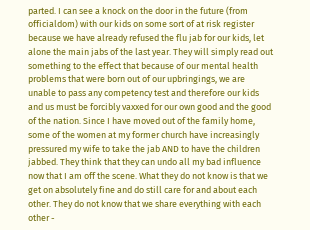parted. I can see a knock on the door in the future (from officialdom) with our kids on some sort of at risk register because we have already refused the flu jab for our kids, let alone the main jabs of the last year. They will simply read out something to the effect that because of our mental health problems that were born out of our upbringings, we are unable to pass any competency test and therefore our kids and us must be forcibly vaxxed for our own good and the good of the nation. Since I have moved out of the family home, some of the women at my former church have increasingly pressured my wife to take the jab AND to have the children jabbed. They think that they can undo all my bad influence now that I am off the scene. What they do not know is that we get on absolutely fine and do still care for and about each other. They do not know that we share everything with each other -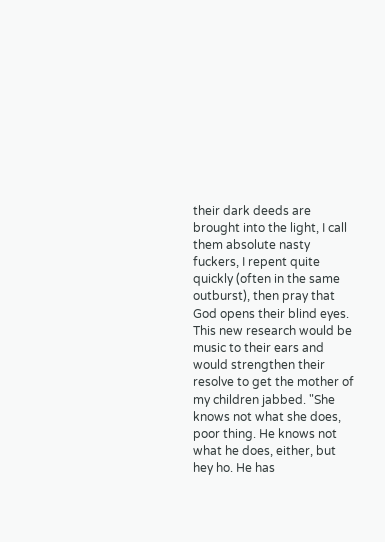their dark deeds are brought into the light, I call them absolute nasty fuckers, I repent quite quickly (often in the same outburst), then pray that God opens their blind eyes. This new research would be music to their ears and would strengthen their resolve to get the mother of my children jabbed. "She knows not what she does, poor thing. He knows not what he does, either, but hey ho. He has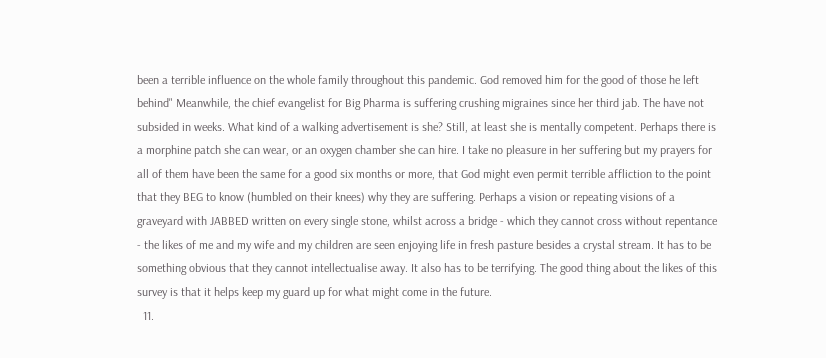been a terrible influence on the whole family throughout this pandemic. God removed him for the good of those he left behind" Meanwhile, the chief evangelist for Big Pharma is suffering crushing migraines since her third jab. The have not subsided in weeks. What kind of a walking advertisement is she? Still, at least she is mentally competent. Perhaps there is a morphine patch she can wear, or an oxygen chamber she can hire. I take no pleasure in her suffering but my prayers for all of them have been the same for a good six months or more, that God might even permit terrible affliction to the point that they BEG to know (humbled on their knees) why they are suffering. Perhaps a vision or repeating visions of a graveyard with JABBED written on every single stone, whilst across a bridge - which they cannot cross without repentance - the likes of me and my wife and my children are seen enjoying life in fresh pasture besides a crystal stream. It has to be something obvious that they cannot intellectualise away. It also has to be terrifying. The good thing about the likes of this survey is that it helps keep my guard up for what might come in the future.
  11.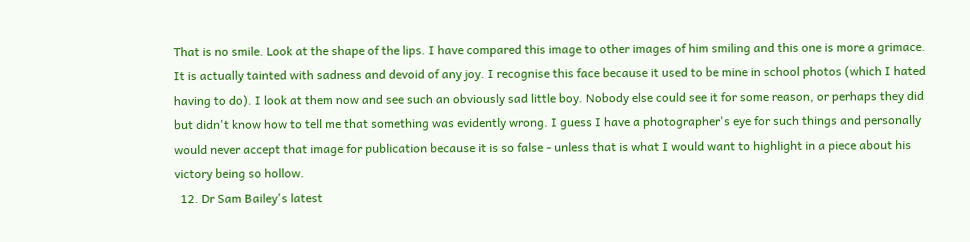That is no smile. Look at the shape of the lips. I have compared this image to other images of him smiling and this one is more a grimace. It is actually tainted with sadness and devoid of any joy. I recognise this face because it used to be mine in school photos (which I hated having to do). I look at them now and see such an obviously sad little boy. Nobody else could see it for some reason, or perhaps they did but didn't know how to tell me that something was evidently wrong. I guess I have a photographer's eye for such things and personally would never accept that image for publication because it is so false - unless that is what I would want to highlight in a piece about his victory being so hollow.
  12. Dr Sam Bailey's latest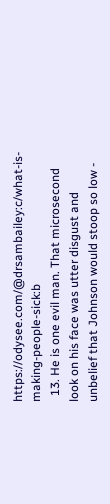https://odysee.com/@drsambailey:c/what-is-making-people-sick:b
  13. He is one evil man. That microsecond look on his face was utter disgust and unbelief that Johnson would stoop so low -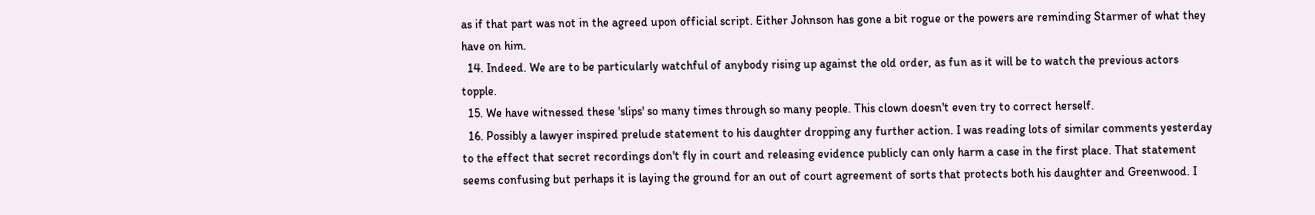as if that part was not in the agreed upon official script. Either Johnson has gone a bit rogue or the powers are reminding Starmer of what they have on him.
  14. Indeed. We are to be particularly watchful of anybody rising up against the old order, as fun as it will be to watch the previous actors topple.
  15. We have witnessed these 'slips' so many times through so many people. This clown doesn't even try to correct herself.
  16. Possibly a lawyer inspired prelude statement to his daughter dropping any further action. I was reading lots of similar comments yesterday to the effect that secret recordings don't fly in court and releasing evidence publicly can only harm a case in the first place. That statement seems confusing but perhaps it is laying the ground for an out of court agreement of sorts that protects both his daughter and Greenwood. I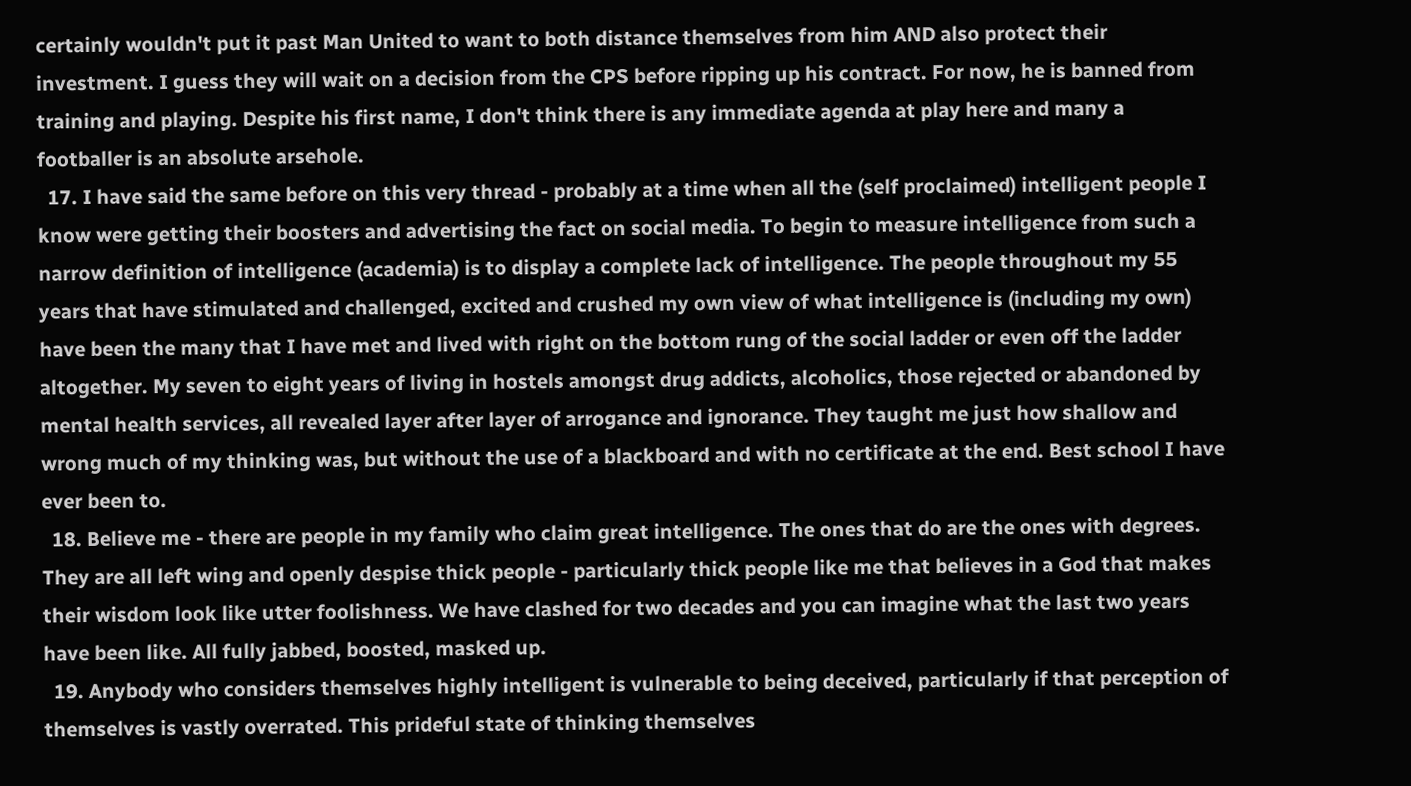certainly wouldn't put it past Man United to want to both distance themselves from him AND also protect their investment. I guess they will wait on a decision from the CPS before ripping up his contract. For now, he is banned from training and playing. Despite his first name, I don't think there is any immediate agenda at play here and many a footballer is an absolute arsehole.
  17. I have said the same before on this very thread - probably at a time when all the (self proclaimed) intelligent people I know were getting their boosters and advertising the fact on social media. To begin to measure intelligence from such a narrow definition of intelligence (academia) is to display a complete lack of intelligence. The people throughout my 55 years that have stimulated and challenged, excited and crushed my own view of what intelligence is (including my own) have been the many that I have met and lived with right on the bottom rung of the social ladder or even off the ladder altogether. My seven to eight years of living in hostels amongst drug addicts, alcoholics, those rejected or abandoned by mental health services, all revealed layer after layer of arrogance and ignorance. They taught me just how shallow and wrong much of my thinking was, but without the use of a blackboard and with no certificate at the end. Best school I have ever been to.
  18. Believe me - there are people in my family who claim great intelligence. The ones that do are the ones with degrees. They are all left wing and openly despise thick people - particularly thick people like me that believes in a God that makes their wisdom look like utter foolishness. We have clashed for two decades and you can imagine what the last two years have been like. All fully jabbed, boosted, masked up.
  19. Anybody who considers themselves highly intelligent is vulnerable to being deceived, particularly if that perception of themselves is vastly overrated. This prideful state of thinking themselves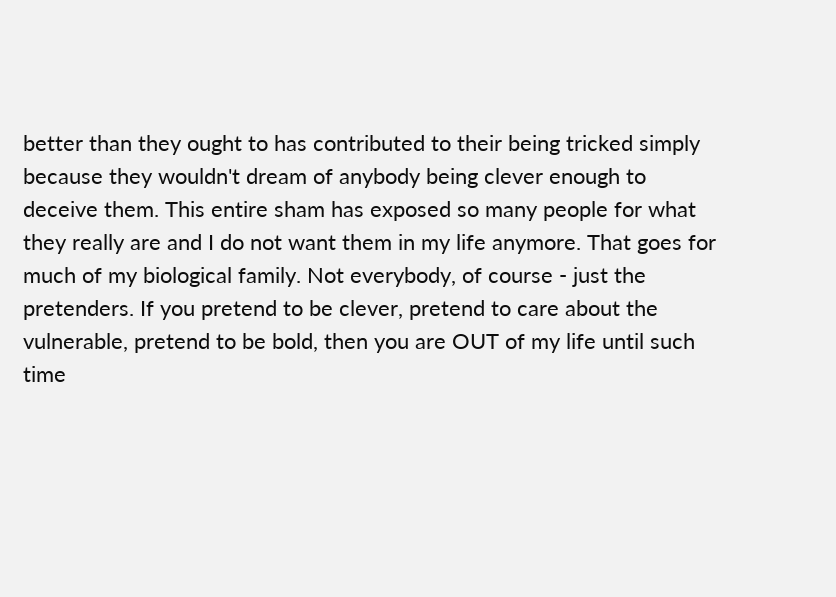better than they ought to has contributed to their being tricked simply because they wouldn't dream of anybody being clever enough to deceive them. This entire sham has exposed so many people for what they really are and I do not want them in my life anymore. That goes for much of my biological family. Not everybody, of course - just the pretenders. If you pretend to be clever, pretend to care about the vulnerable, pretend to be bold, then you are OUT of my life until such time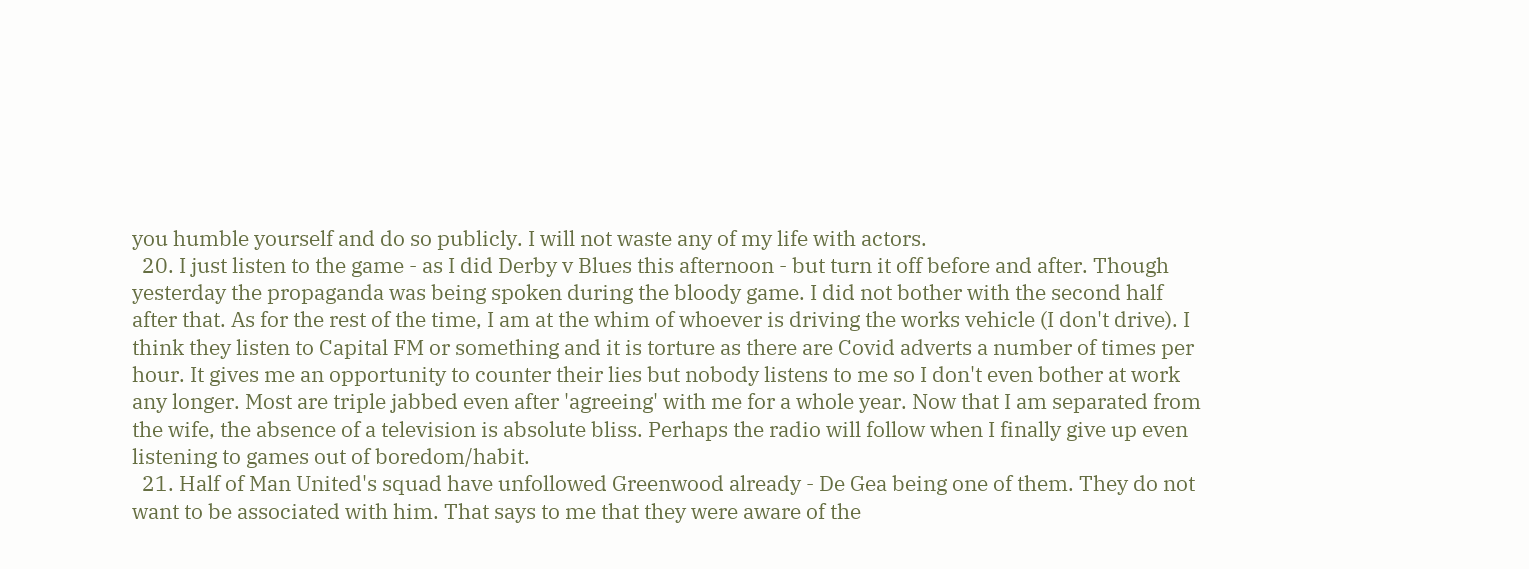you humble yourself and do so publicly. I will not waste any of my life with actors.
  20. I just listen to the game - as I did Derby v Blues this afternoon - but turn it off before and after. Though yesterday the propaganda was being spoken during the bloody game. I did not bother with the second half after that. As for the rest of the time, I am at the whim of whoever is driving the works vehicle (I don't drive). I think they listen to Capital FM or something and it is torture as there are Covid adverts a number of times per hour. It gives me an opportunity to counter their lies but nobody listens to me so I don't even bother at work any longer. Most are triple jabbed even after 'agreeing' with me for a whole year. Now that I am separated from the wife, the absence of a television is absolute bliss. Perhaps the radio will follow when I finally give up even listening to games out of boredom/habit.
  21. Half of Man United's squad have unfollowed Greenwood already - De Gea being one of them. They do not want to be associated with him. That says to me that they were aware of the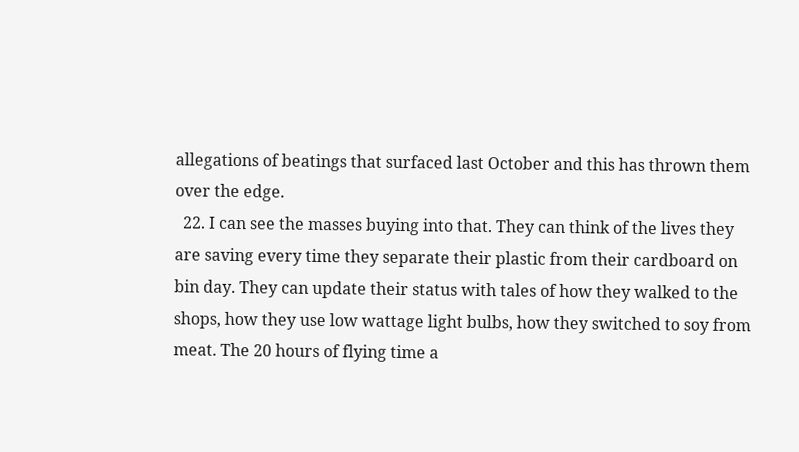allegations of beatings that surfaced last October and this has thrown them over the edge.
  22. I can see the masses buying into that. They can think of the lives they are saving every time they separate their plastic from their cardboard on bin day. They can update their status with tales of how they walked to the shops, how they use low wattage light bulbs, how they switched to soy from meat. The 20 hours of flying time a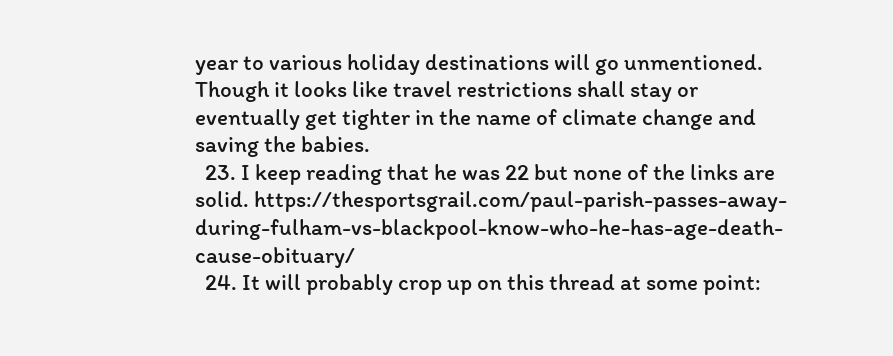year to various holiday destinations will go unmentioned. Though it looks like travel restrictions shall stay or eventually get tighter in the name of climate change and saving the babies.
  23. I keep reading that he was 22 but none of the links are solid. https://thesportsgrail.com/paul-parish-passes-away-during-fulham-vs-blackpool-know-who-he-has-age-death-cause-obituary/
  24. It will probably crop up on this thread at some point: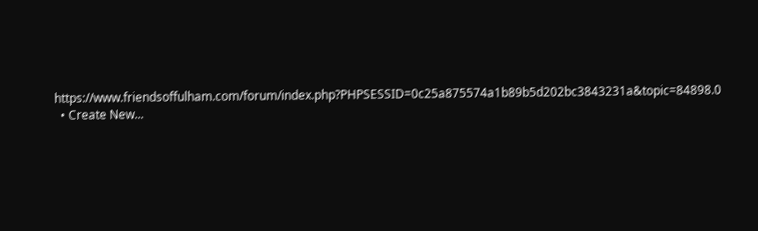https://www.friendsoffulham.com/forum/index.php?PHPSESSID=0c25a875574a1b89b5d202bc3843231a&topic=84898.0
  • Create New...